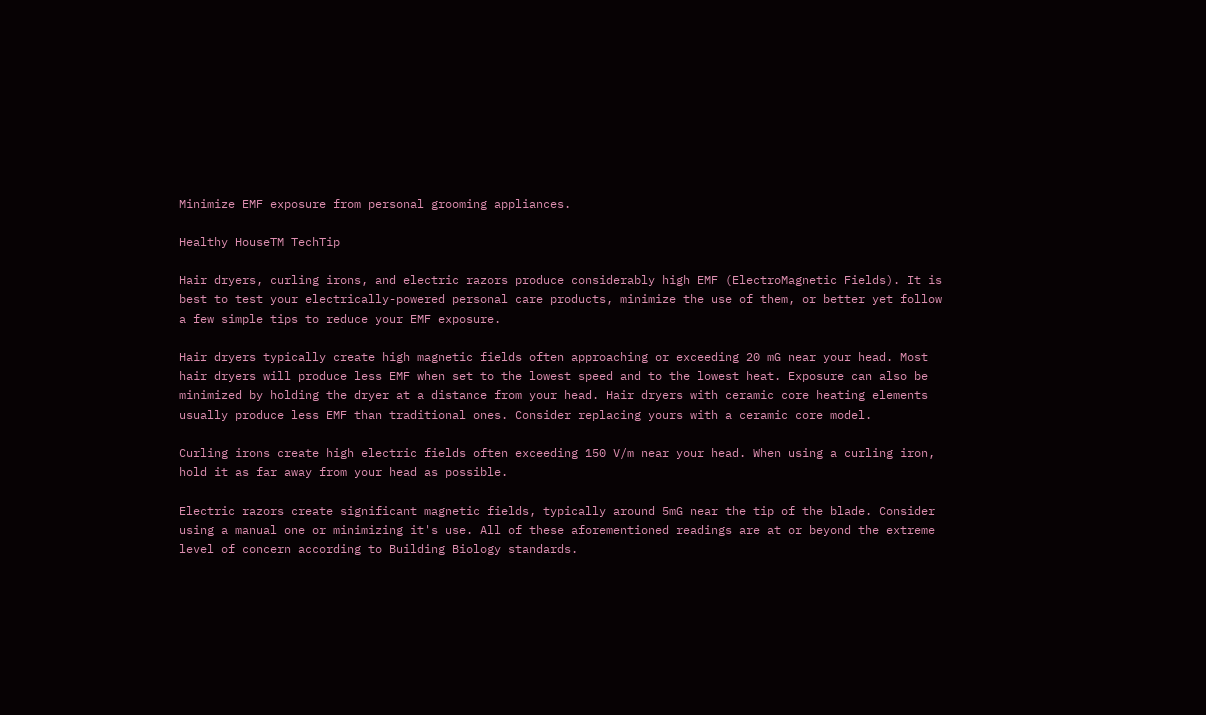Minimize EMF exposure from personal grooming appliances.

Healthy HouseTM TechTip

Hair dryers, curling irons, and electric razors produce considerably high EMF (ElectroMagnetic Fields). It is best to test your electrically-powered personal care products, minimize the use of them, or better yet follow a few simple tips to reduce your EMF exposure.

Hair dryers typically create high magnetic fields often approaching or exceeding 20 mG near your head. Most hair dryers will produce less EMF when set to the lowest speed and to the lowest heat. Exposure can also be minimized by holding the dryer at a distance from your head. Hair dryers with ceramic core heating elements usually produce less EMF than traditional ones. Consider replacing yours with a ceramic core model.

Curling irons create high electric fields often exceeding 150 V/m near your head. When using a curling iron, hold it as far away from your head as possible.

Electric razors create significant magnetic fields, typically around 5mG near the tip of the blade. Consider using a manual one or minimizing it's use. All of these aforementioned readings are at or beyond the extreme level of concern according to Building Biology standards.